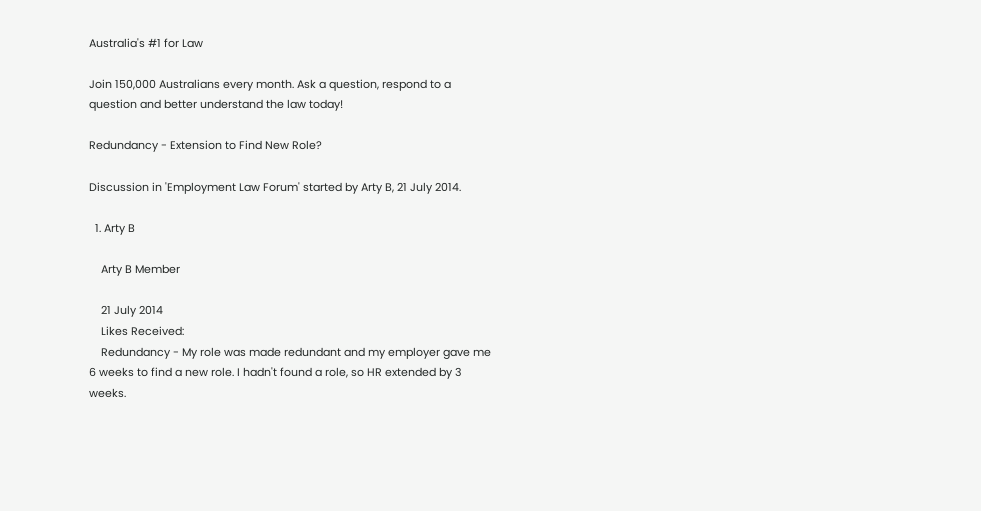Australia's #1 for Law

Join 150,000 Australians every month. Ask a question, respond to a question and better understand the law today!

Redundancy - Extension to Find New Role?

Discussion in 'Employment Law Forum' started by Arty B, 21 July 2014.

  1. Arty B

    Arty B Member

    21 July 2014
    Likes Received:
    Redundancy - My role was made redundant and my employer gave me 6 weeks to find a new role. I hadn't found a role, so HR extended by 3 weeks.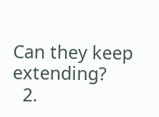Can they keep extending?
  2.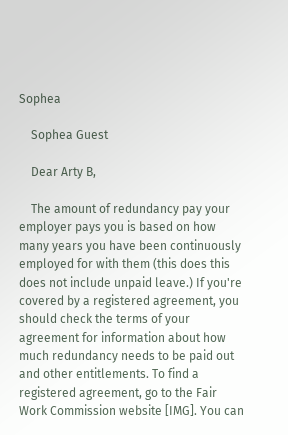Sophea

    Sophea Guest

    Dear Arty B,

    The amount of redundancy pay your employer pays you is based on how many years you have been continuously employed for with them (this does this does not include unpaid leave.) If you're covered by a registered agreement, you should check the terms of your agreement for information about how much redundancy needs to be paid out and other entitlements. To find a registered agreement, go to the Fair Work Commission website [IMG]. You can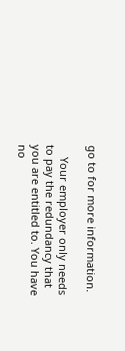go to for more information.

    Your employer only needs to pay the redundancy that you are entitled to. You have no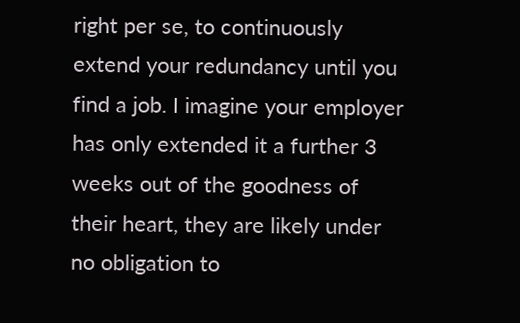right per se, to continuously extend your redundancy until you find a job. I imagine your employer has only extended it a further 3 weeks out of the goodness of their heart, they are likely under no obligation to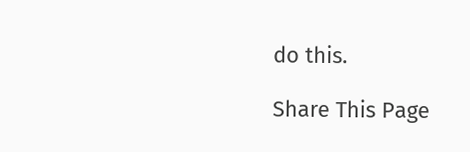do this.

Share This Page